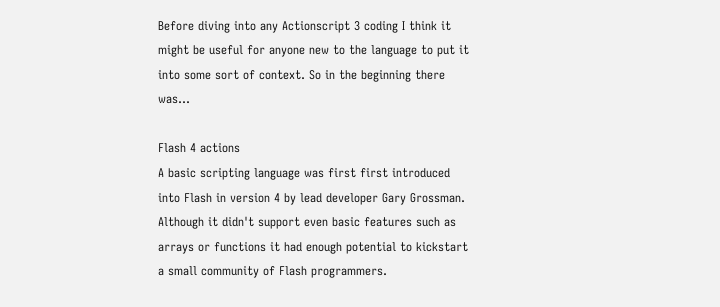Before diving into any Actionscript 3 coding I think it might be useful for anyone new to the language to put it into some sort of context. So in the beginning there was...

Flash 4 actions
A basic scripting language was first first introduced into Flash in version 4 by lead developer Gary Grossman. Although it didn't support even basic features such as arrays or functions it had enough potential to kickstart a small community of Flash programmers.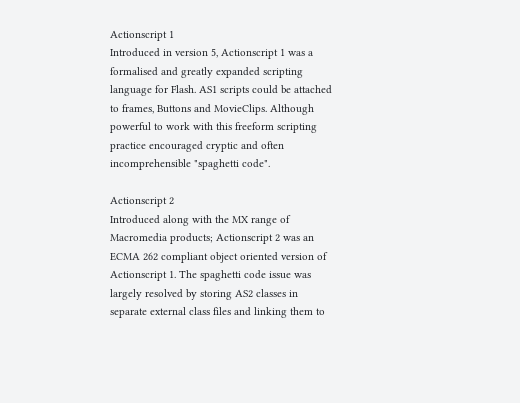Actionscript 1
Introduced in version 5, Actionscript 1 was a formalised and greatly expanded scripting language for Flash. AS1 scripts could be attached to frames, Buttons and MovieClips. Although powerful to work with this freeform scripting practice encouraged cryptic and often incomprehensible "spaghetti code".

Actionscript 2
Introduced along with the MX range of Macromedia products; Actionscript 2 was an ECMA 262 compliant object oriented version of Actionscript 1. The spaghetti code issue was largely resolved by storing AS2 classes in separate external class files and linking them to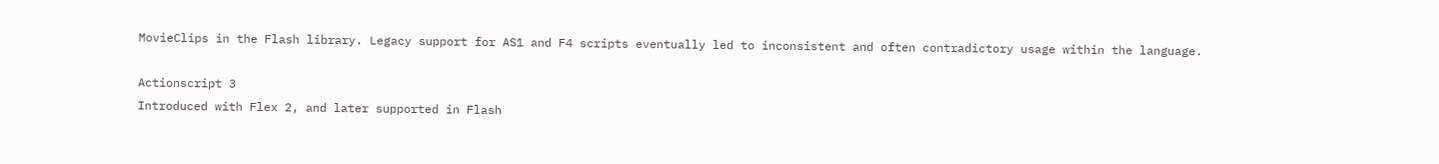MovieClips in the Flash library. Legacy support for AS1 and F4 scripts eventually led to inconsistent and often contradictory usage within the language.

Actionscript 3
Introduced with Flex 2, and later supported in Flash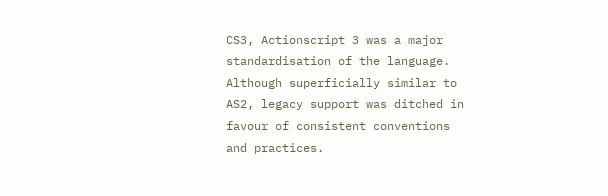CS3, Actionscript 3 was a major standardisation of the language. Although superficially similar to AS2, legacy support was ditched in favour of consistent conventions and practices.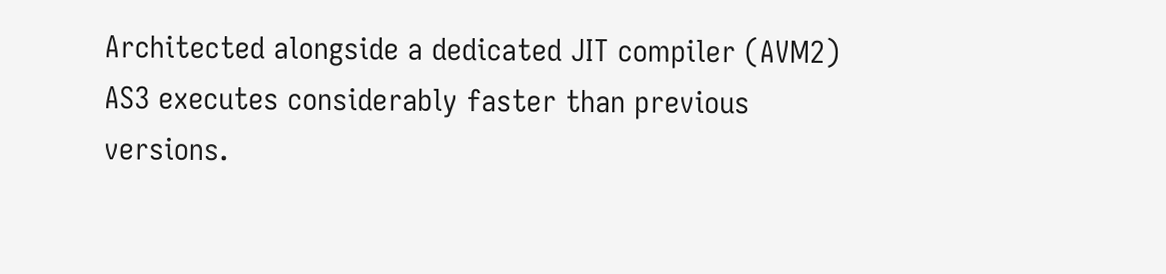Architected alongside a dedicated JIT compiler (AVM2) AS3 executes considerably faster than previous versions.